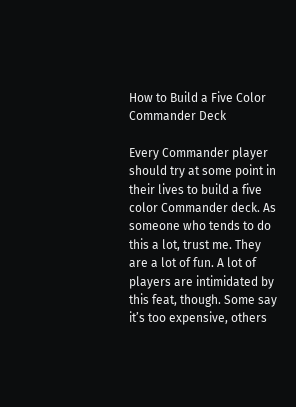How to Build a Five Color Commander Deck

Every Commander player should try at some point in their lives to build a five color Commander deck. As someone who tends to do this a lot, trust me. They are a lot of fun. A lot of players are intimidated by this feat, though. Some say it’s too expensive, others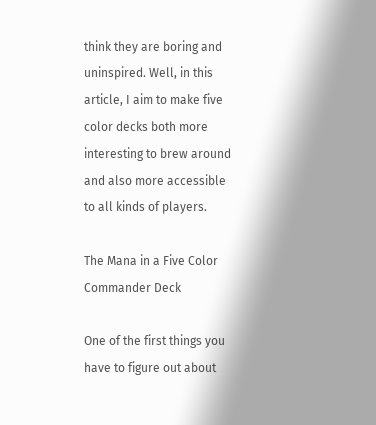think they are boring and uninspired. Well, in this article, I aim to make five color decks both more interesting to brew around and also more accessible to all kinds of players.

The Mana in a Five Color Commander Deck

One of the first things you have to figure out about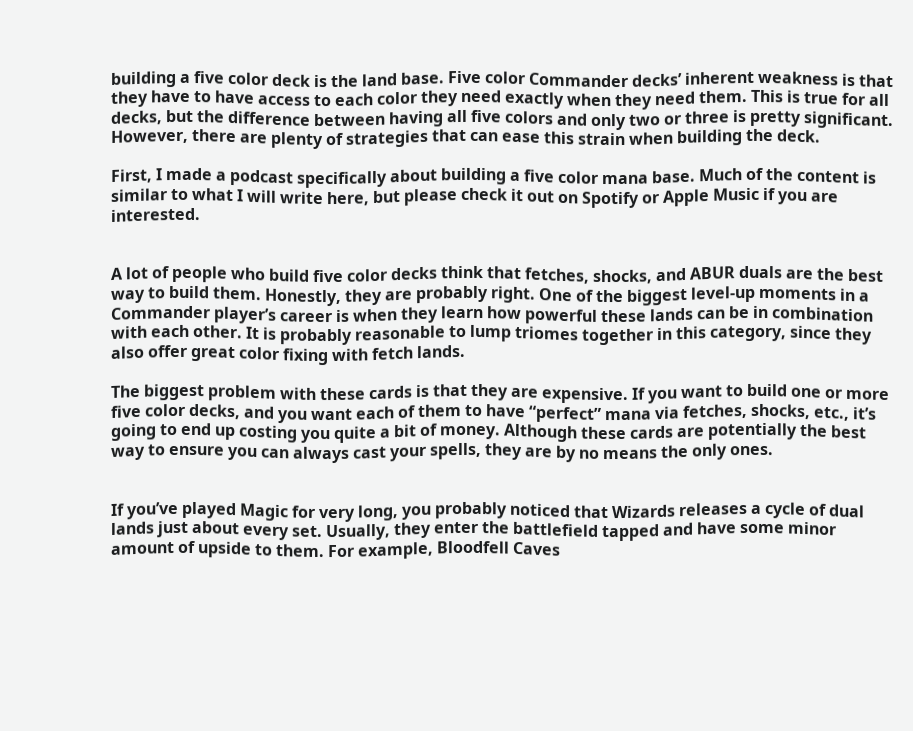building a five color deck is the land base. Five color Commander decks’ inherent weakness is that they have to have access to each color they need exactly when they need them. This is true for all decks, but the difference between having all five colors and only two or three is pretty significant. However, there are plenty of strategies that can ease this strain when building the deck.

First, I made a podcast specifically about building a five color mana base. Much of the content is similar to what I will write here, but please check it out on Spotify or Apple Music if you are interested.


A lot of people who build five color decks think that fetches, shocks, and ABUR duals are the best way to build them. Honestly, they are probably right. One of the biggest level-up moments in a Commander player’s career is when they learn how powerful these lands can be in combination with each other. It is probably reasonable to lump triomes together in this category, since they also offer great color fixing with fetch lands.

The biggest problem with these cards is that they are expensive. If you want to build one or more five color decks, and you want each of them to have “perfect” mana via fetches, shocks, etc., it’s going to end up costing you quite a bit of money. Although these cards are potentially the best way to ensure you can always cast your spells, they are by no means the only ones.


If you’ve played Magic for very long, you probably noticed that Wizards releases a cycle of dual lands just about every set. Usually, they enter the battlefield tapped and have some minor amount of upside to them. For example, Bloodfell Caves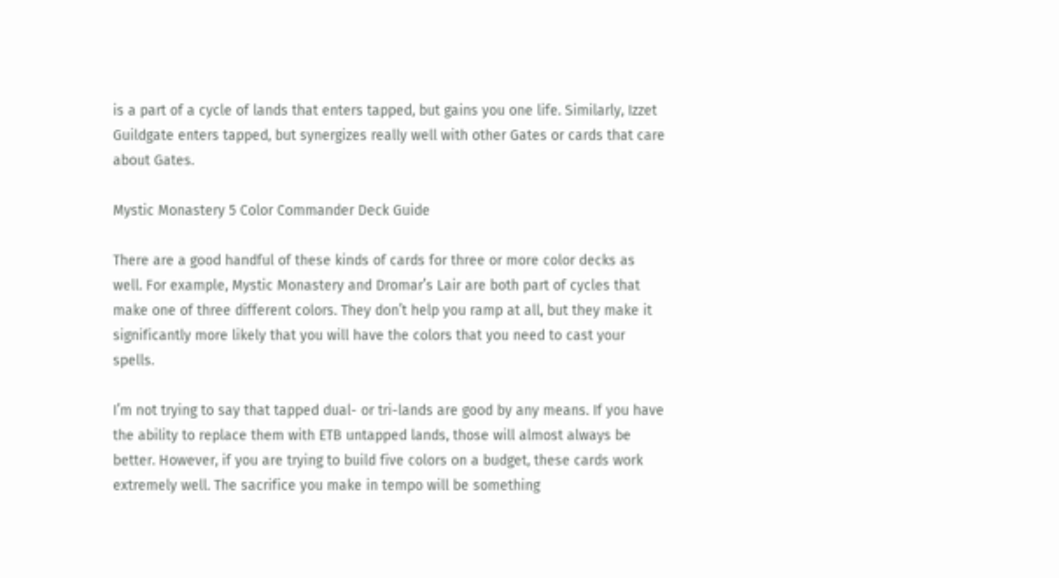is a part of a cycle of lands that enters tapped, but gains you one life. Similarly, Izzet Guildgate enters tapped, but synergizes really well with other Gates or cards that care about Gates.

Mystic Monastery 5 Color Commander Deck Guide

There are a good handful of these kinds of cards for three or more color decks as well. For example, Mystic Monastery and Dromar’s Lair are both part of cycles that make one of three different colors. They don’t help you ramp at all, but they make it significantly more likely that you will have the colors that you need to cast your spells.

I’m not trying to say that tapped dual- or tri-lands are good by any means. If you have the ability to replace them with ETB untapped lands, those will almost always be better. However, if you are trying to build five colors on a budget, these cards work extremely well. The sacrifice you make in tempo will be something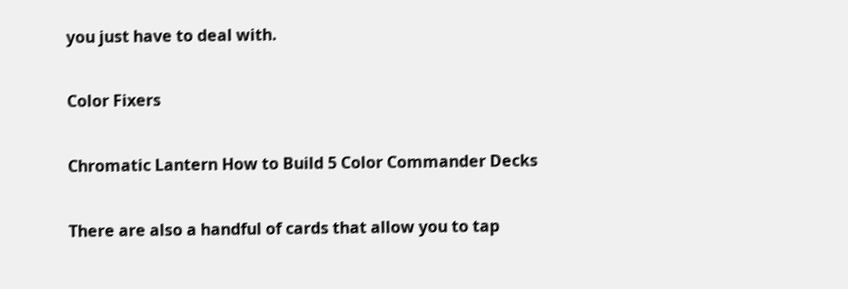you just have to deal with.

Color Fixers

Chromatic Lantern How to Build 5 Color Commander Decks

There are also a handful of cards that allow you to tap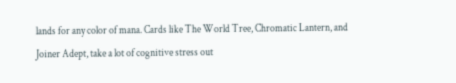lands for any color of mana. Cards like The World Tree, Chromatic Lantern, and Joiner Adept, take a lot of cognitive stress out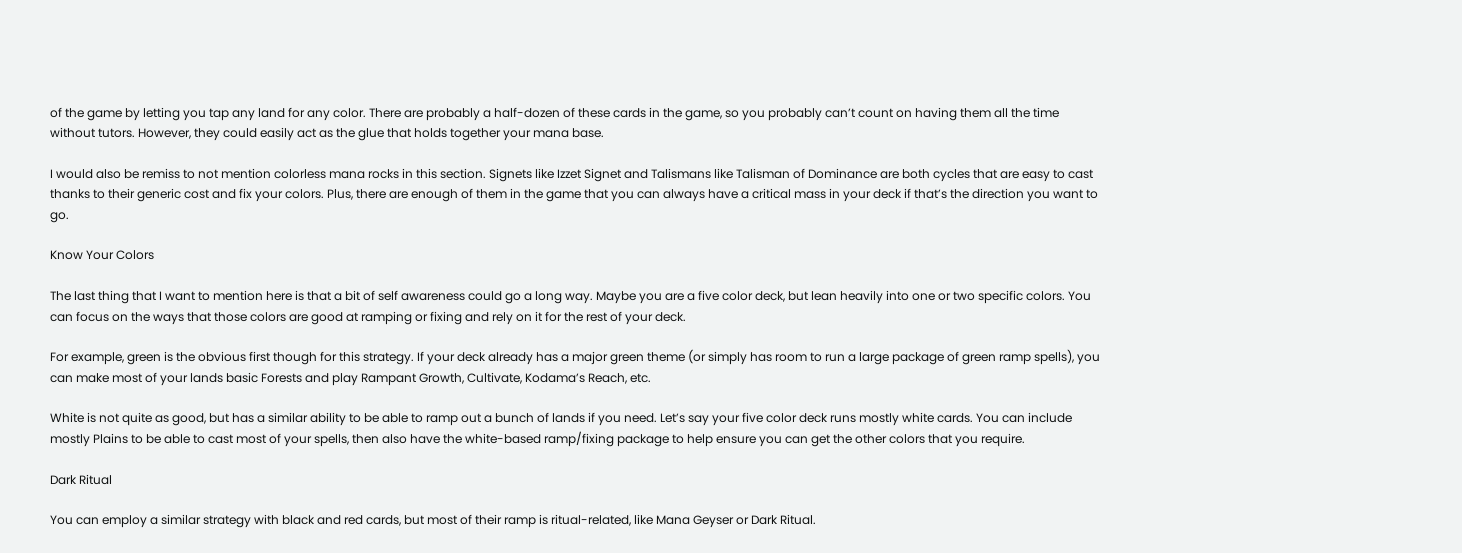of the game by letting you tap any land for any color. There are probably a half-dozen of these cards in the game, so you probably can’t count on having them all the time without tutors. However, they could easily act as the glue that holds together your mana base.

I would also be remiss to not mention colorless mana rocks in this section. Signets like Izzet Signet and Talismans like Talisman of Dominance are both cycles that are easy to cast thanks to their generic cost and fix your colors. Plus, there are enough of them in the game that you can always have a critical mass in your deck if that’s the direction you want to go.

Know Your Colors

The last thing that I want to mention here is that a bit of self awareness could go a long way. Maybe you are a five color deck, but lean heavily into one or two specific colors. You can focus on the ways that those colors are good at ramping or fixing and rely on it for the rest of your deck.

For example, green is the obvious first though for this strategy. If your deck already has a major green theme (or simply has room to run a large package of green ramp spells), you can make most of your lands basic Forests and play Rampant Growth, Cultivate, Kodama’s Reach, etc.

White is not quite as good, but has a similar ability to be able to ramp out a bunch of lands if you need. Let’s say your five color deck runs mostly white cards. You can include mostly Plains to be able to cast most of your spells, then also have the white-based ramp/fixing package to help ensure you can get the other colors that you require.

Dark Ritual

You can employ a similar strategy with black and red cards, but most of their ramp is ritual-related, like Mana Geyser or Dark Ritual.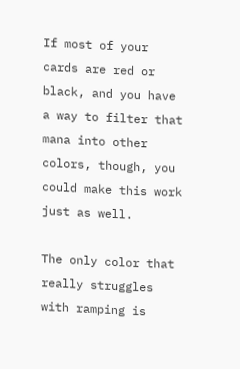If most of your cards are red or black, and you have a way to filter that mana into other colors, though, you could make this work just as well.

The only color that really struggles with ramping is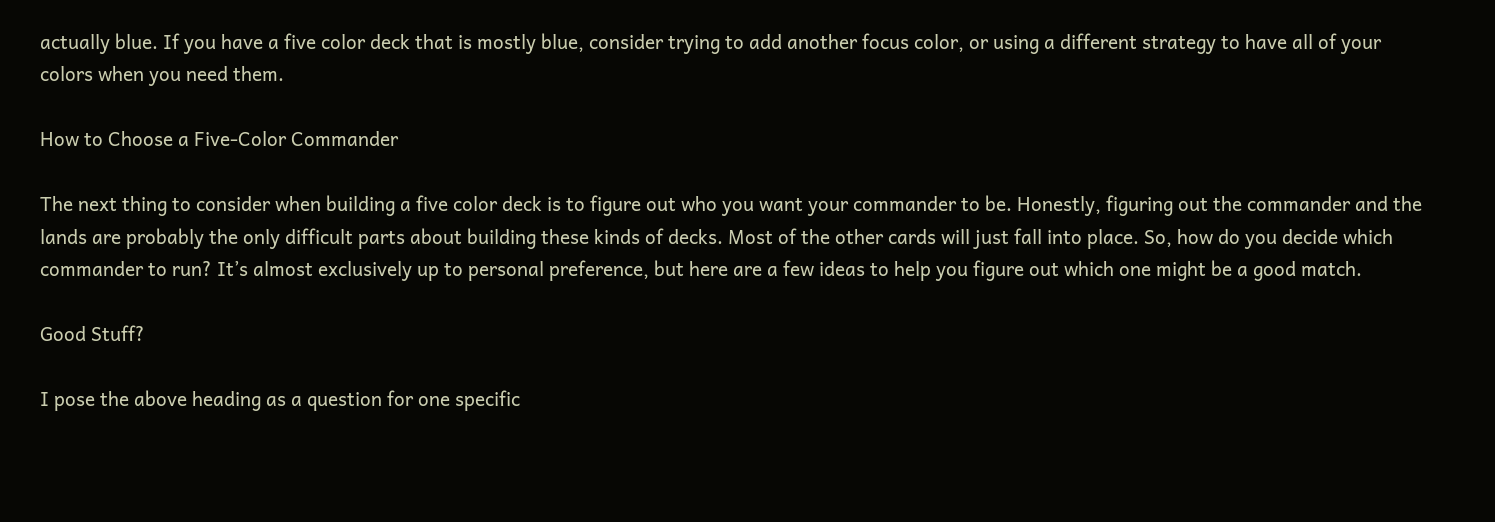actually blue. If you have a five color deck that is mostly blue, consider trying to add another focus color, or using a different strategy to have all of your colors when you need them.

How to Choose a Five-Color Commander

The next thing to consider when building a five color deck is to figure out who you want your commander to be. Honestly, figuring out the commander and the lands are probably the only difficult parts about building these kinds of decks. Most of the other cards will just fall into place. So, how do you decide which commander to run? It’s almost exclusively up to personal preference, but here are a few ideas to help you figure out which one might be a good match.

Good Stuff?

I pose the above heading as a question for one specific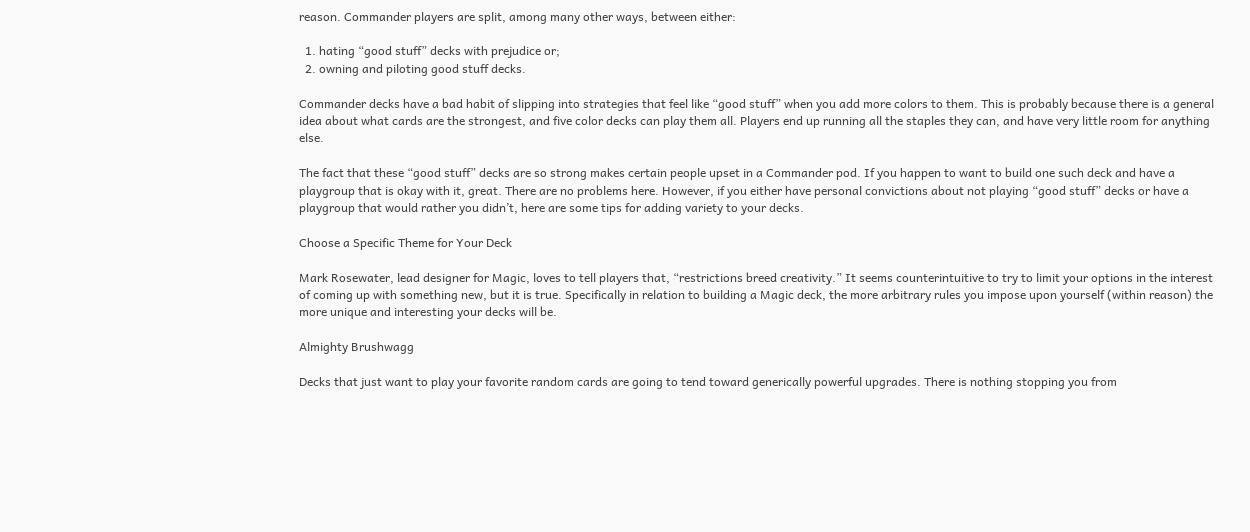reason. Commander players are split, among many other ways, between either:

  1. hating “good stuff” decks with prejudice or;
  2. owning and piloting good stuff decks.

Commander decks have a bad habit of slipping into strategies that feel like “good stuff” when you add more colors to them. This is probably because there is a general idea about what cards are the strongest, and five color decks can play them all. Players end up running all the staples they can, and have very little room for anything else.

The fact that these “good stuff” decks are so strong makes certain people upset in a Commander pod. If you happen to want to build one such deck and have a playgroup that is okay with it, great. There are no problems here. However, if you either have personal convictions about not playing “good stuff” decks or have a playgroup that would rather you didn’t, here are some tips for adding variety to your decks.

Choose a Specific Theme for Your Deck

Mark Rosewater, lead designer for Magic, loves to tell players that, “restrictions breed creativity.” It seems counterintuitive to try to limit your options in the interest of coming up with something new, but it is true. Specifically in relation to building a Magic deck, the more arbitrary rules you impose upon yourself (within reason) the more unique and interesting your decks will be.

Almighty Brushwagg

Decks that just want to play your favorite random cards are going to tend toward generically powerful upgrades. There is nothing stopping you from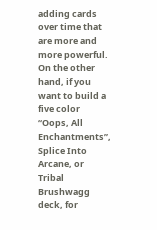adding cards over time that are more and more powerful. On the other hand, if you want to build a five color “Oops, All Enchantments”, Splice Into Arcane, or Tribal Brushwagg deck, for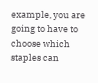example, you are going to have to choose which staples can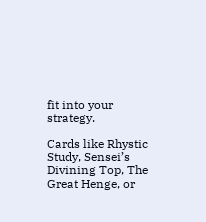fit into your strategy.

Cards like Rhystic Study, Sensei’s Divining Top, The Great Henge, or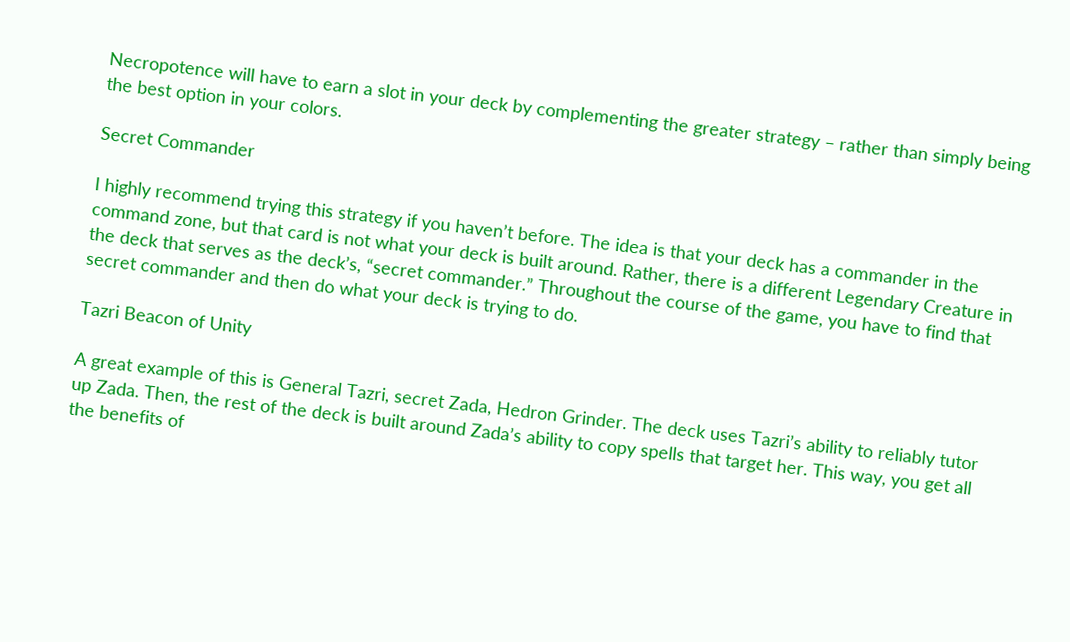Necropotence will have to earn a slot in your deck by complementing the greater strategy – rather than simply being the best option in your colors.

Secret Commander

I highly recommend trying this strategy if you haven’t before. The idea is that your deck has a commander in the command zone, but that card is not what your deck is built around. Rather, there is a different Legendary Creature in the deck that serves as the deck’s, “secret commander.” Throughout the course of the game, you have to find that secret commander and then do what your deck is trying to do.

Tazri Beacon of Unity

A great example of this is General Tazri, secret Zada, Hedron Grinder. The deck uses Tazri’s ability to reliably tutor up Zada. Then, the rest of the deck is built around Zada’s ability to copy spells that target her. This way, you get all the benefits of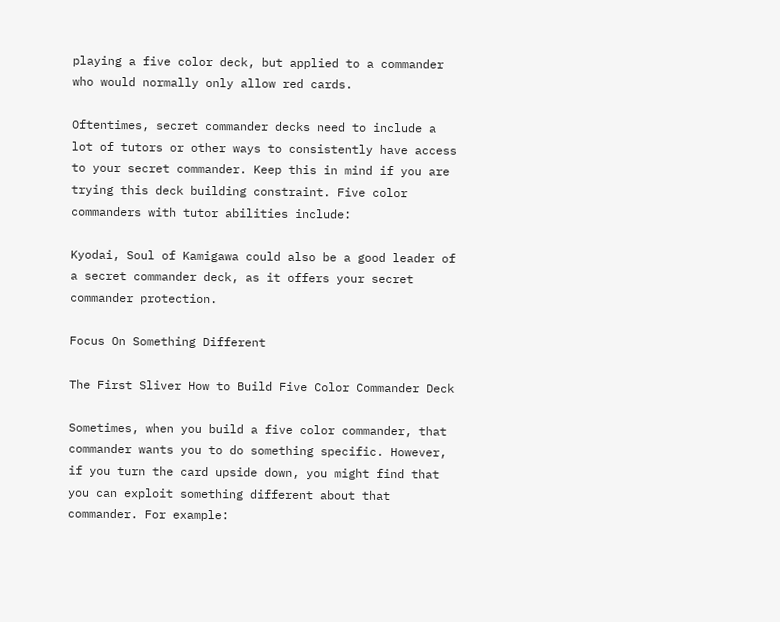playing a five color deck, but applied to a commander who would normally only allow red cards.

Oftentimes, secret commander decks need to include a lot of tutors or other ways to consistently have access to your secret commander. Keep this in mind if you are trying this deck building constraint. Five color commanders with tutor abilities include:

Kyodai, Soul of Kamigawa could also be a good leader of a secret commander deck, as it offers your secret commander protection.

Focus On Something Different

The First Sliver How to Build Five Color Commander Deck

Sometimes, when you build a five color commander, that commander wants you to do something specific. However, if you turn the card upside down, you might find that you can exploit something different about that commander. For example: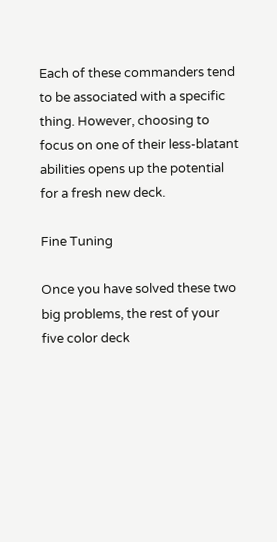Each of these commanders tend to be associated with a specific thing. However, choosing to focus on one of their less-blatant abilities opens up the potential for a fresh new deck.

Fine Tuning

Once you have solved these two big problems, the rest of your five color deck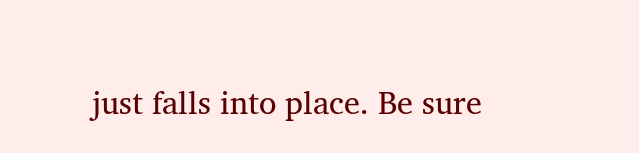just falls into place. Be sure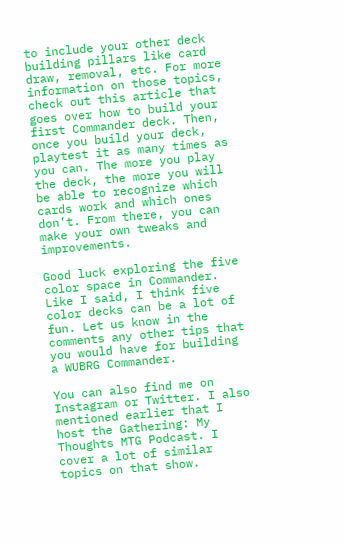to include your other deck building pillars like card draw, removal, etc. For more information on those topics, check out this article that goes over how to build your first Commander deck. Then, once you build your deck, playtest it as many times as you can. The more you play the deck, the more you will be able to recognize which cards work and which ones don’t. From there, you can make your own tweaks and improvements.

Good luck exploring the five color space in Commander. Like I said, I think five color decks can be a lot of fun. Let us know in the comments any other tips that you would have for building a WUBRG Commander.

You can also find me on Instagram or Twitter. I also mentioned earlier that I host the Gathering: My Thoughts MTG Podcast. I cover a lot of similar topics on that show.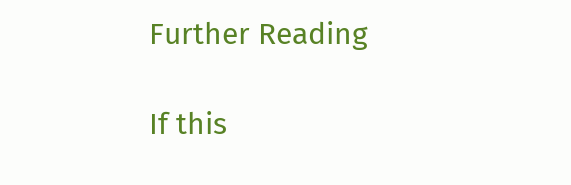Further Reading

If this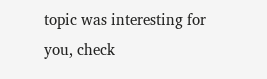topic was interesting for you, check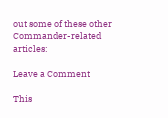out some of these other Commander-related articles:

Leave a Comment

This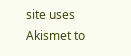site uses Akismet to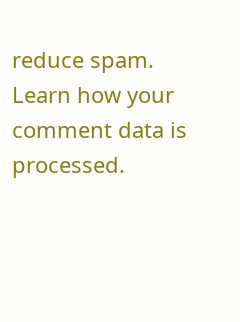reduce spam. Learn how your comment data is processed.